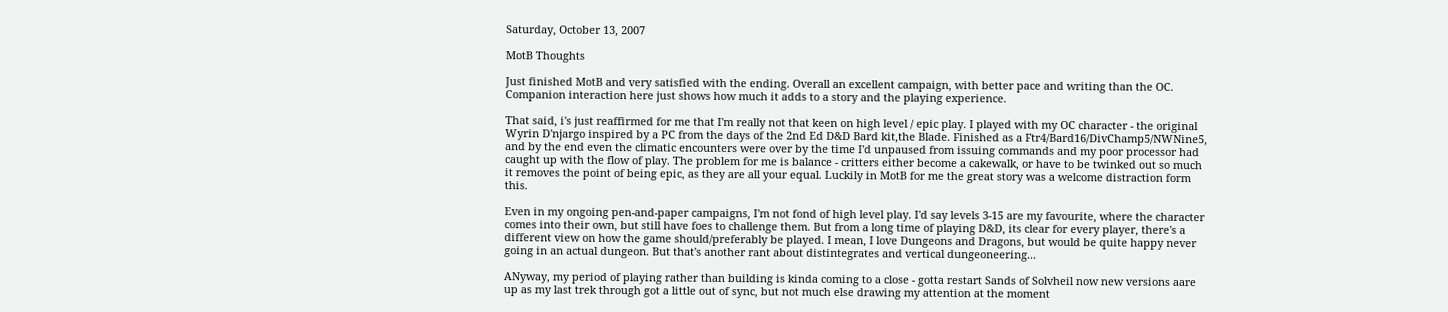Saturday, October 13, 2007

MotB Thoughts

Just finished MotB and very satisfied with the ending. Overall an excellent campaign, with better pace and writing than the OC. Companion interaction here just shows how much it adds to a story and the playing experience.

That said, i's just reaffirmed for me that I'm really not that keen on high level / epic play. I played with my OC character - the original Wyrin D'njargo inspired by a PC from the days of the 2nd Ed D&D Bard kit,the Blade. Finished as a Ftr4/Bard16/DivChamp5/NWNine5, and by the end even the climatic encounters were over by the time I'd unpaused from issuing commands and my poor processor had caught up with the flow of play. The problem for me is balance - critters either become a cakewalk, or have to be twinked out so much it removes the point of being epic, as they are all your equal. Luckily in MotB for me the great story was a welcome distraction form this.

Even in my ongoing pen-and-paper campaigns, I'm not fond of high level play. I'd say levels 3-15 are my favourite, where the character comes into their own, but still have foes to challenge them. But from a long time of playing D&D, its clear for every player, there's a different view on how the game should/preferably be played. I mean, I love Dungeons and Dragons, but would be quite happy never going in an actual dungeon. But that's another rant about distintegrates and vertical dungeoneering...

ANyway, my period of playing rather than building is kinda coming to a close - gotta restart Sands of Solvheil now new versions aare up as my last trek through got a little out of sync, but not much else drawing my attention at the moment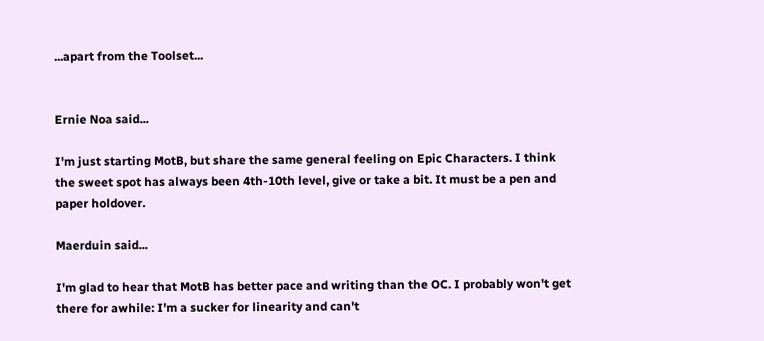...apart from the Toolset...


Ernie Noa said...

I'm just starting MotB, but share the same general feeling on Epic Characters. I think the sweet spot has always been 4th-10th level, give or take a bit. It must be a pen and paper holdover.

Maerduin said...

I'm glad to hear that MotB has better pace and writing than the OC. I probably won't get there for awhile: I'm a sucker for linearity and can't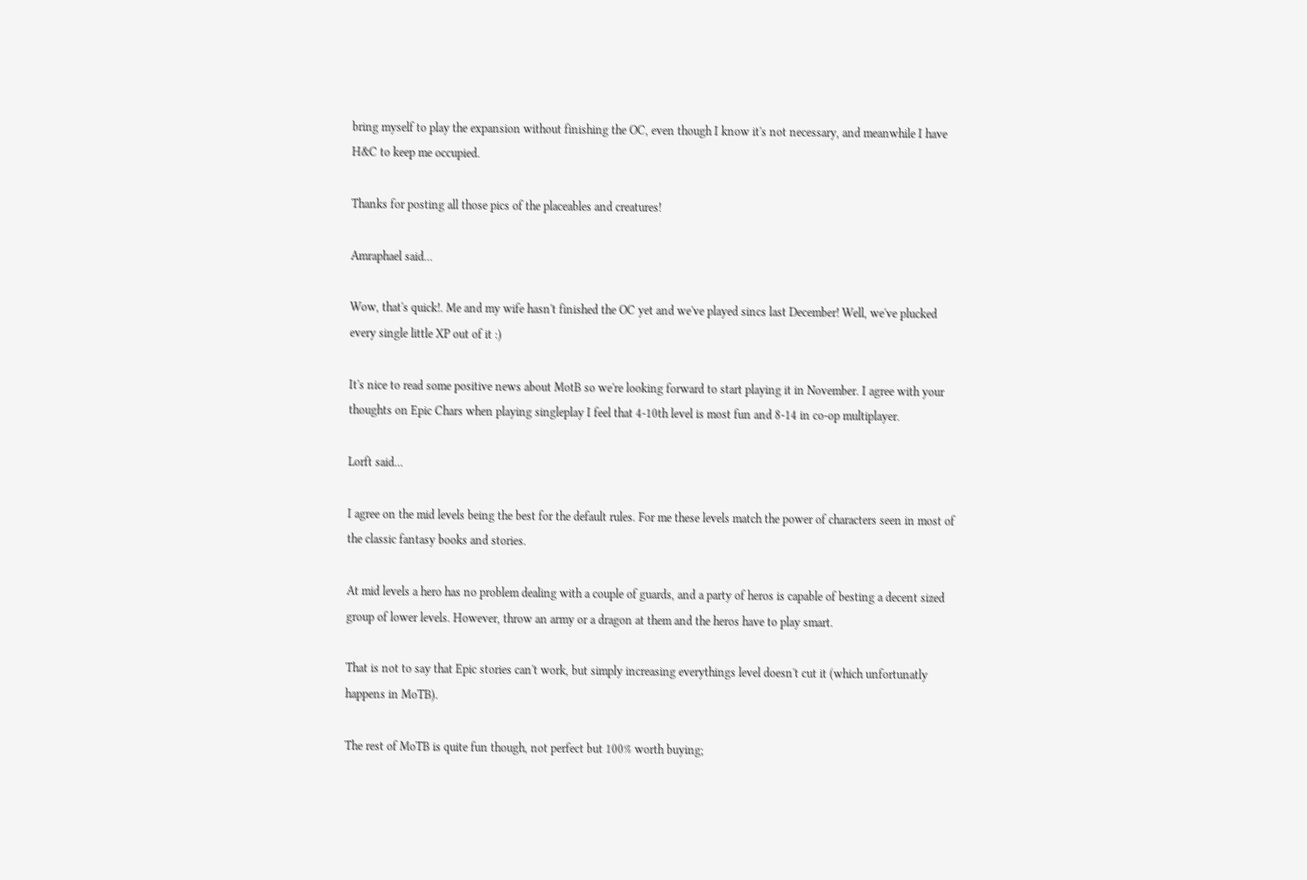bring myself to play the expansion without finishing the OC, even though I know it's not necessary, and meanwhile I have H&C to keep me occupied.

Thanks for posting all those pics of the placeables and creatures!

Amraphael said...

Wow, that's quick!. Me and my wife hasn't finished the OC yet and we've played sincs last December! Well, we've plucked every single little XP out of it :)

It's nice to read some positive news about MotB so we're looking forward to start playing it in November. I agree with your thoughts on Epic Chars when playing singleplay I feel that 4-10th level is most fun and 8-14 in co-op multiplayer.

Lorft said...

I agree on the mid levels being the best for the default rules. For me these levels match the power of characters seen in most of the classic fantasy books and stories.

At mid levels a hero has no problem dealing with a couple of guards, and a party of heros is capable of besting a decent sized group of lower levels. However, throw an army or a dragon at them and the heros have to play smart.

That is not to say that Epic stories can't work, but simply increasing everythings level doesn't cut it (which unfortunatly happens in MoTB).

The rest of MoTB is quite fun though, not perfect but 100% worth buying;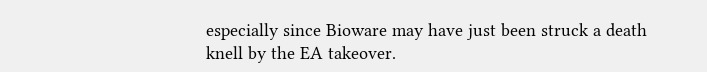especially since Bioware may have just been struck a death knell by the EA takeover.